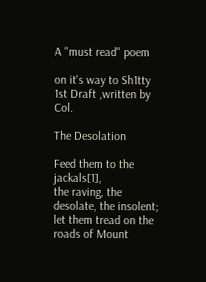A "must read" poem

on it's way to Sh1tty 1st Draft ,written by Col.

The Desolation

Feed them to the jackals[1],
the raving, the desolate, the insolent;
let them tread on the roads of Mount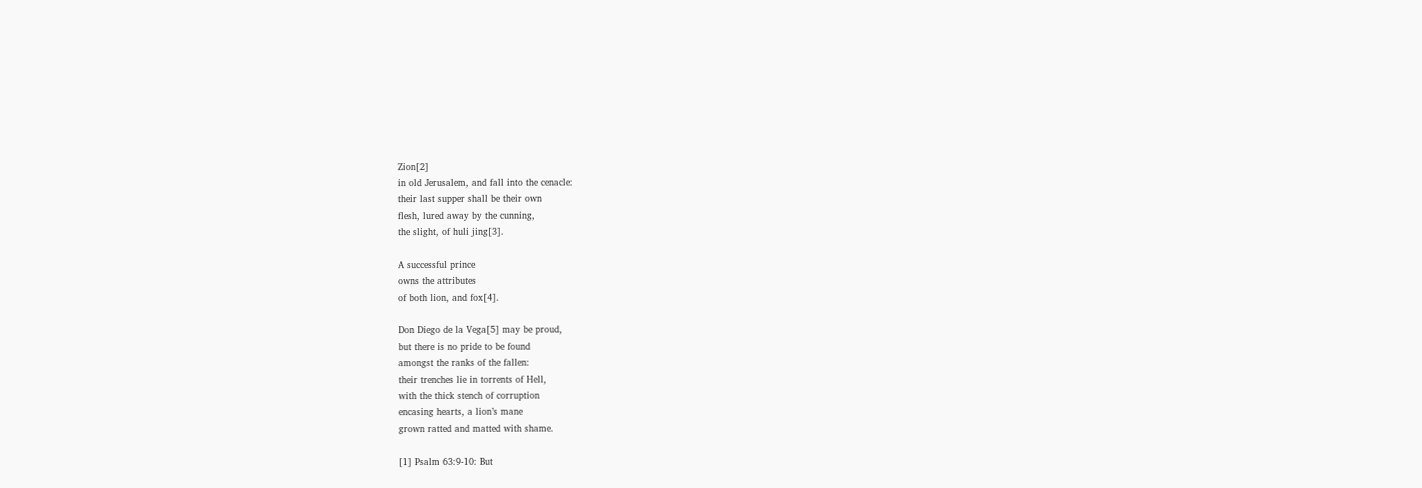Zion[2]
in old Jerusalem, and fall into the cenacle:
their last supper shall be their own
flesh, lured away by the cunning,
the slight, of huli jing[3].

A successful prince
owns the attributes
of both lion, and fox[4].

Don Diego de la Vega[5] may be proud,
but there is no pride to be found
amongst the ranks of the fallen:
their trenches lie in torrents of Hell,
with the thick stench of corruption
encasing hearts, a lion’s mane
grown ratted and matted with shame.

[1] Psalm 63:9-10: But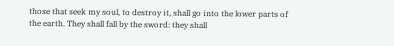those that seek my soul, to destroy it, shall go into the lower parts of the earth. They shall fall by the sword: they shall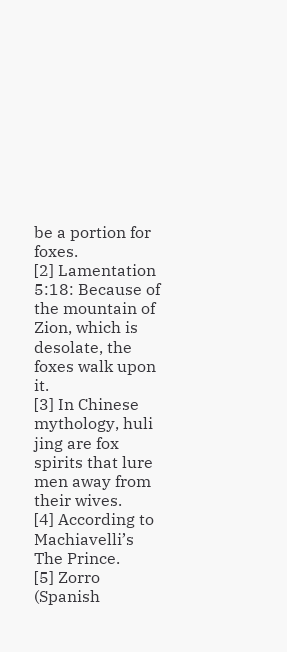be a portion for foxes.
[2] Lamentation 5:18: Because of the mountain of Zion, which is desolate, the foxes walk upon it.
[3] In Chinese mythology, huli jing are fox spirits that lure men away from their wives.
[4] According to Machiavelli’s The Prince.
[5] Zorro (Spanish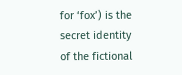for ‘fox’) is the secret identity of the fictional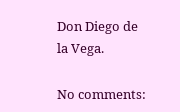Don Diego de la Vega.

No comments: